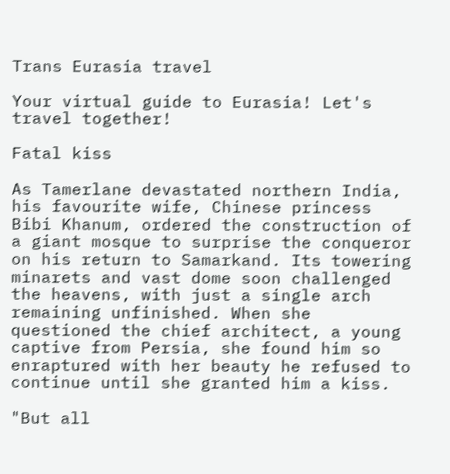Trans Eurasia travel

Your virtual guide to Eurasia! Let's travel together!

Fatal kiss

As Tamerlane devastated northern India, his favourite wife, Chinese princess Bibi Khanum, ordered the construction of a giant mosque to surprise the conqueror on his return to Samarkand. Its towering minarets and vast dome soon challenged the heavens, with just a single arch remaining unfinished. When she questioned the chief architect, a young captive from Persia, she found him so enraptured with her beauty he refused to continue until she granted him a kiss.

"But all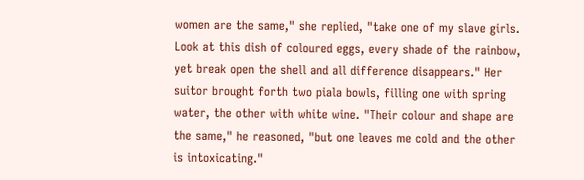women are the same," she replied, "take one of my slave girls. Look at this dish of coloured eggs, every shade of the rainbow, yet break open the shell and all difference disappears." Her suitor brought forth two piala bowls, filling one with spring water, the other with white wine. "Their colour and shape are the same," he reasoned, "but one leaves me cold and the other is intoxicating."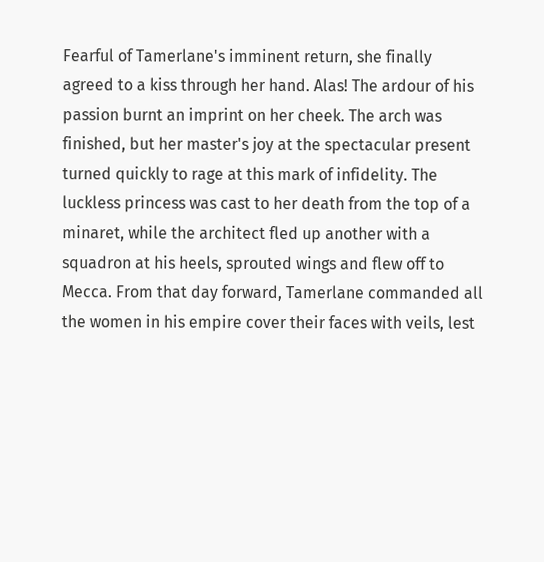Fearful of Tamerlane's imminent return, she finally agreed to a kiss through her hand. Alas! The ardour of his passion burnt an imprint on her cheek. The arch was finished, but her master's joy at the spectacular present turned quickly to rage at this mark of infidelity. The luckless princess was cast to her death from the top of a minaret, while the architect fled up another with a squadron at his heels, sprouted wings and flew off to Mecca. From that day forward, Tamerlane commanded all the women in his empire cover their faces with veils, lest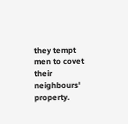they tempt men to covet their neighbours' property.